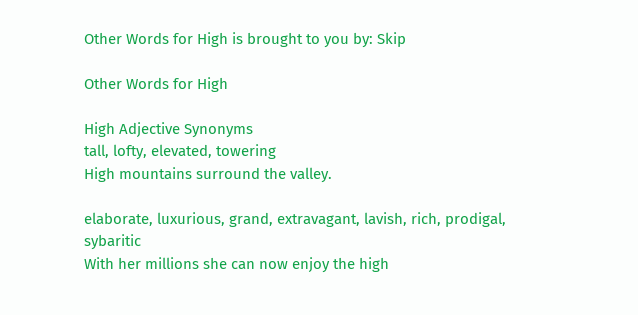Other Words for High is brought to you by: Skip

Other Words for High

High Adjective Synonyms
tall, lofty, elevated, towering
High mountains surround the valley.

elaborate, luxurious, grand, extravagant, lavish, rich, prodigal, sybaritic
With her millions she can now enjoy the high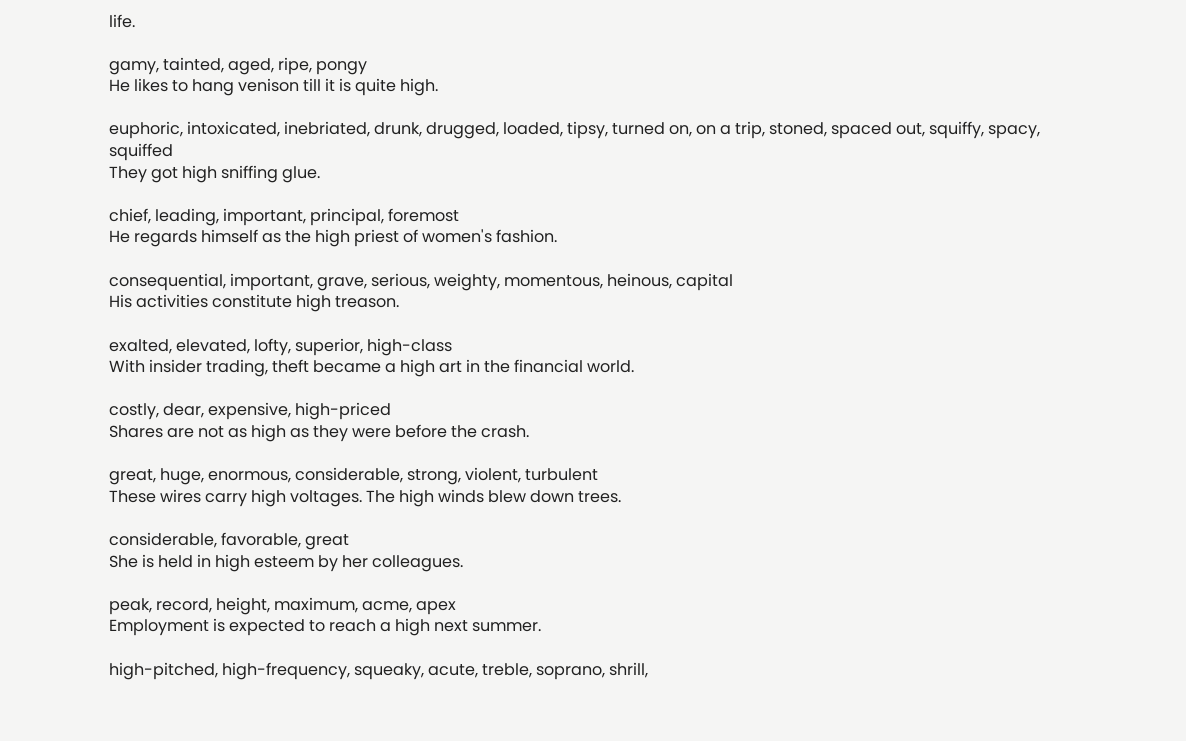life.

gamy, tainted, aged, ripe, pongy
He likes to hang venison till it is quite high.

euphoric, intoxicated, inebriated, drunk, drugged, loaded, tipsy, turned on, on a trip, stoned, spaced out, squiffy, spacy, squiffed
They got high sniffing glue.

chief, leading, important, principal, foremost
He regards himself as the high priest of women's fashion.

consequential, important, grave, serious, weighty, momentous, heinous, capital
His activities constitute high treason.

exalted, elevated, lofty, superior, high-class
With insider trading, theft became a high art in the financial world.

costly, dear, expensive, high-priced
Shares are not as high as they were before the crash.

great, huge, enormous, considerable, strong, violent, turbulent
These wires carry high voltages. The high winds blew down trees.

considerable, favorable, great
She is held in high esteem by her colleagues.

peak, record, height, maximum, acme, apex
Employment is expected to reach a high next summer.

high-pitched, high-frequency, squeaky, acute, treble, soprano, shrill,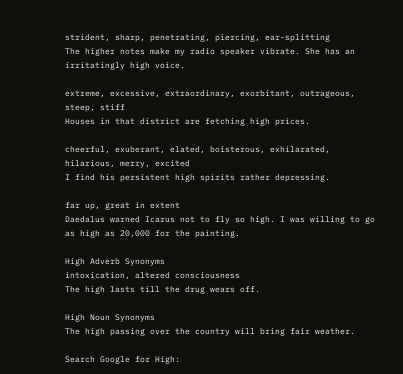strident, sharp, penetrating, piercing, ear-splitting
The higher notes make my radio speaker vibrate. She has an irritatingly high voice.

extreme, excessive, extraordinary, exorbitant, outrageous, steep, stiff
Houses in that district are fetching high prices.

cheerful, exuberant, elated, boisterous, exhilarated, hilarious, merry, excited
I find his persistent high spirits rather depressing.

far up, great in extent
Daedalus warned Icarus not to fly so high. I was willing to go as high as 20,000 for the painting.

High Adverb Synonyms
intoxication, altered consciousness
The high lasts till the drug wears off.

High Noun Synonyms
The high passing over the country will bring fair weather.

Search Google for High: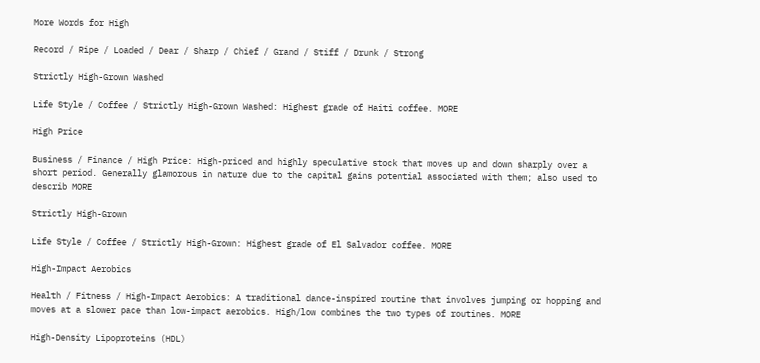More Words for High

Record / Ripe / Loaded / Dear / Sharp / Chief / Grand / Stiff / Drunk / Strong

Strictly High-Grown Washed

Life Style / Coffee / Strictly High-Grown Washed: Highest grade of Haiti coffee. MORE

High Price

Business / Finance / High Price: High-priced and highly speculative stock that moves up and down sharply over a short period. Generally glamorous in nature due to the capital gains potential associated with them; also used to describ MORE

Strictly High-Grown

Life Style / Coffee / Strictly High-Grown: Highest grade of El Salvador coffee. MORE

High-Impact Aerobics

Health / Fitness / High-Impact Aerobics: A traditional dance-inspired routine that involves jumping or hopping and moves at a slower pace than low-impact aerobics. High/low combines the two types of routines. MORE

High-Density Lipoproteins (HDL)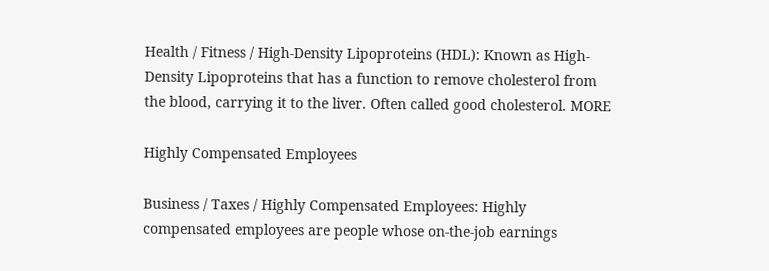Health / Fitness / High-Density Lipoproteins (HDL): Known as High-Density Lipoproteins that has a function to remove cholesterol from the blood, carrying it to the liver. Often called good cholesterol. MORE

Highly Compensated Employees

Business / Taxes / Highly Compensated Employees: Highly compensated employees are people whose on-the-job earnings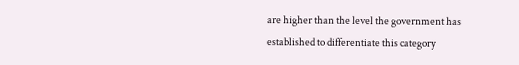are higher than the level the government has established to differentiate this category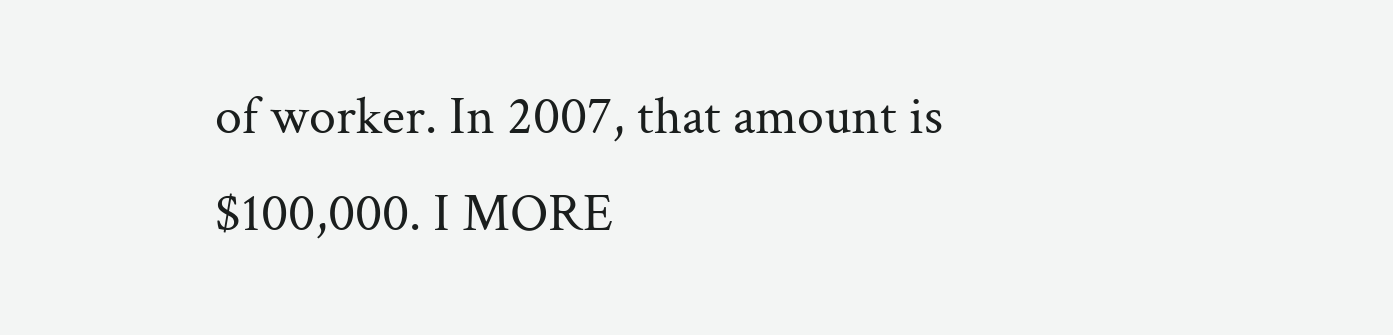of worker. In 2007, that amount is $100,000. I MORE